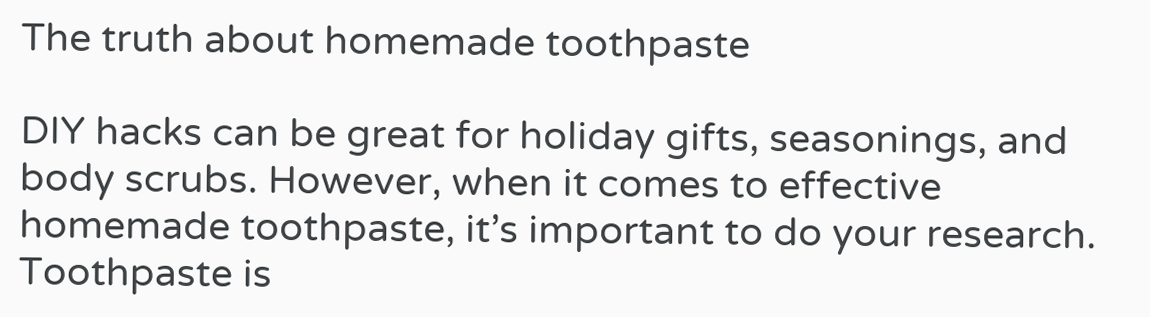The truth about homemade toothpaste

DIY hacks can be great for holiday gifts, seasonings, and body scrubs. However, when it comes to effective homemade toothpaste, it’s important to do your research. Toothpaste is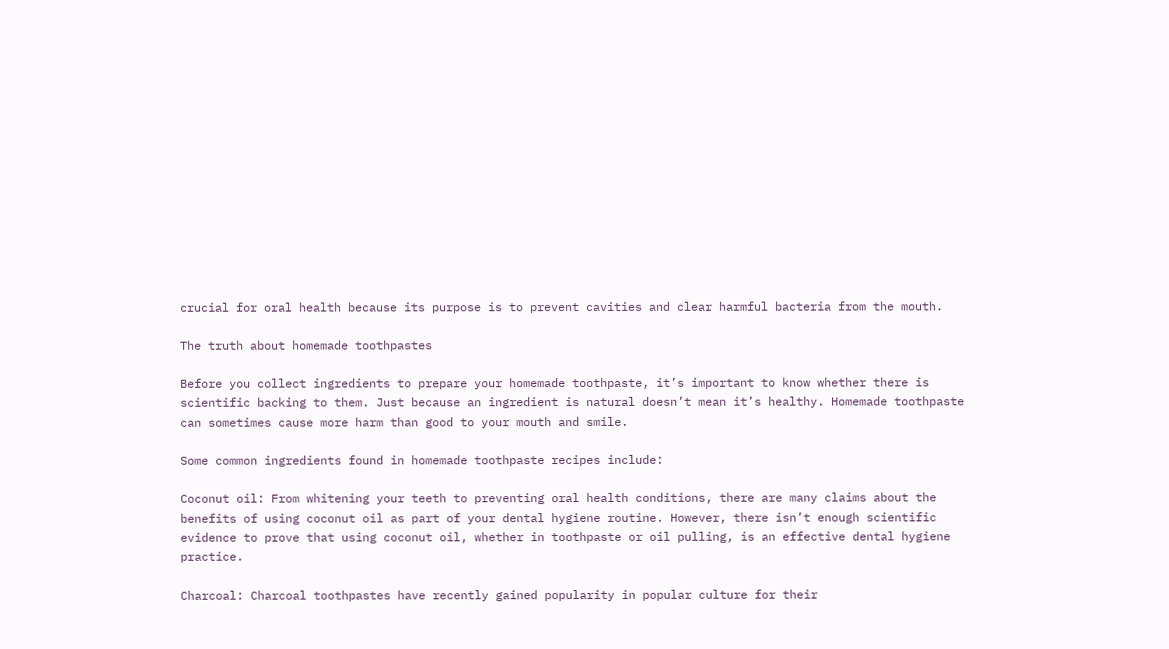crucial for oral health because its purpose is to prevent cavities and clear harmful bacteria from the mouth.

The truth about homemade toothpastes

Before you collect ingredients to prepare your homemade toothpaste, it’s important to know whether there is scientific backing to them. Just because an ingredient is natural doesn’t mean it’s healthy. Homemade toothpaste can sometimes cause more harm than good to your mouth and smile.

Some common ingredients found in homemade toothpaste recipes include:

Coconut oil: From whitening your teeth to preventing oral health conditions, there are many claims about the benefits of using coconut oil as part of your dental hygiene routine. However, there isn’t enough scientific evidence to prove that using coconut oil, whether in toothpaste or oil pulling, is an effective dental hygiene practice.

Charcoal: Charcoal toothpastes have recently gained popularity in popular culture for their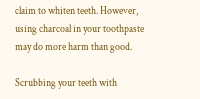claim to whiten teeth. However, using charcoal in your toothpaste may do more harm than good.

Scrubbing your teeth with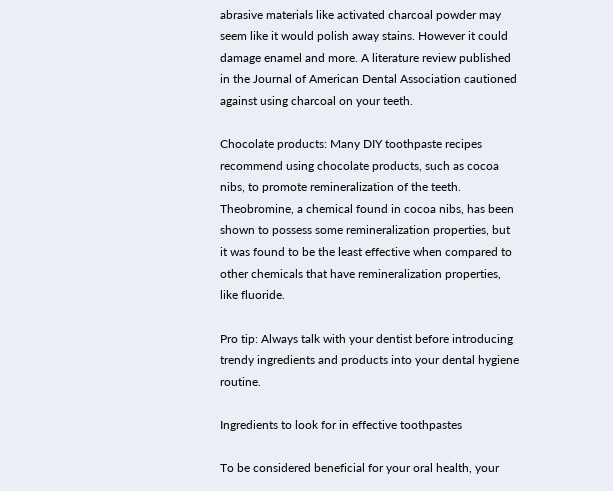abrasive materials like activated charcoal powder may seem like it would polish away stains. However it could damage enamel and more. A literature review published in the Journal of American Dental Association cautioned against using charcoal on your teeth.

Chocolate products: Many DIY toothpaste recipes recommend using chocolate products, such as cocoa nibs, to promote remineralization of the teeth. Theobromine, a chemical found in cocoa nibs, has been shown to possess some remineralization properties, but it was found to be the least effective when compared to other chemicals that have remineralization properties, like fluoride.

Pro tip: Always talk with your dentist before introducing trendy ingredients and products into your dental hygiene routine.

Ingredients to look for in effective toothpastes

To be considered beneficial for your oral health, your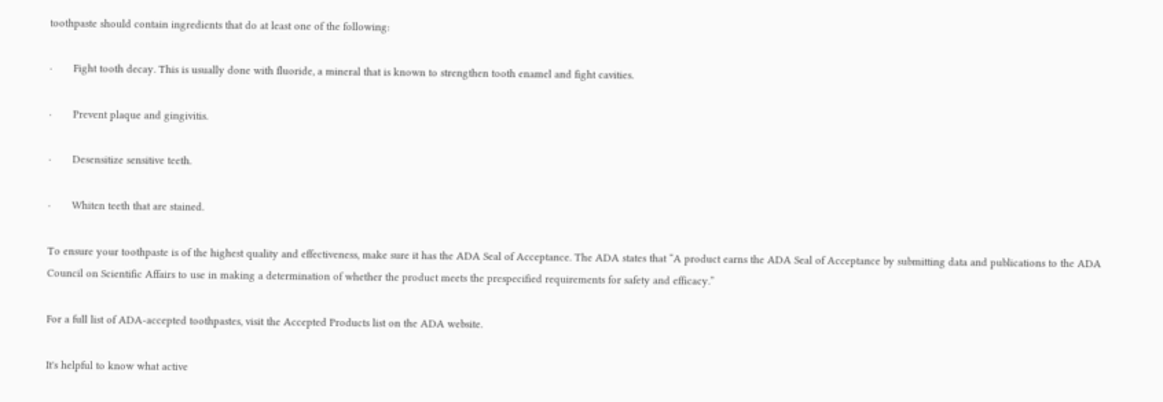toothpaste should contain ingredients that do at least one of the following:

·       Fight tooth decay. This is usually done with fluoride, a mineral that is known to strengthen tooth enamel and fight cavities.

·       Prevent plaque and gingivitis.

·       Desensitize sensitive teeth.

·       Whiten teeth that are stained.

To ensure your toothpaste is of the highest quality and effectiveness, make sure it has the ADA Seal of Acceptance. The ADA states that “A product earns the ADA Seal of Acceptance by submitting data and publications to the ADA Council on Scientific Affairs to use in making a determination of whether the product meets the prespecified requirements for safety and efficacy.”

For a full list of ADA-accepted toothpastes, visit the Accepted Products list on the ADA website.

It's helpful to know what active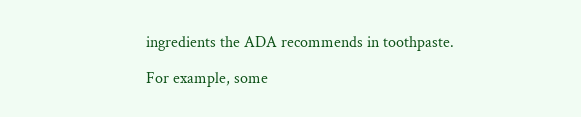ingredients the ADA recommends in toothpaste.

For example, some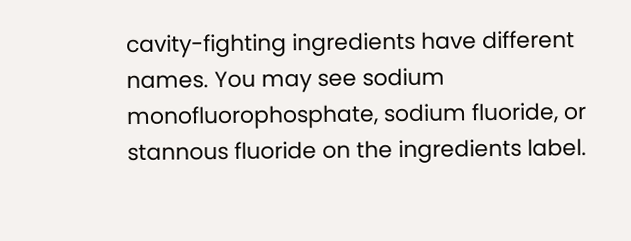cavity-fighting ingredients have different names. You may see sodium monofluorophosphate, sodium fluoride, or stannous fluoride on the ingredients label.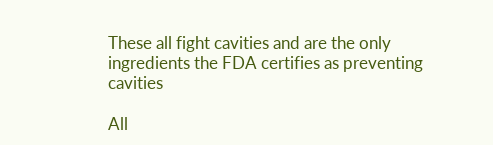These all fight cavities and are the only ingredients the FDA certifies as preventing cavities

All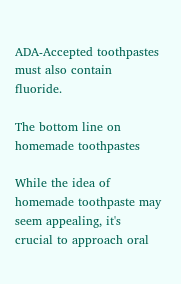ADA-Accepted toothpastes must also contain fluoride.

The bottom line on homemade toothpastes

While the idea of homemade toothpaste may seem appealing, it's crucial to approach oral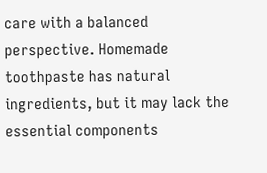care with a balanced perspective. Homemade toothpaste has natural ingredients, but it may lack the essential components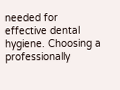needed for effective dental hygiene. Choosing a professionally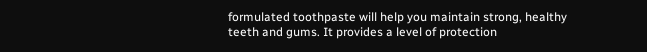formulated toothpaste will help you maintain strong, healthy teeth and gums. It provides a level of protection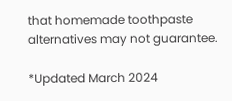that homemade toothpaste alternatives may not guarantee.

*Updated March 2024